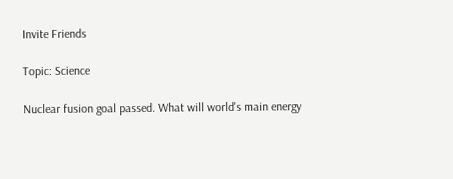Invite Friends

Topic: Science

Nuclear fusion goal passed. What will world's main energy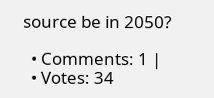source be in 2050?

  • Comments: 1 |
  • Votes: 34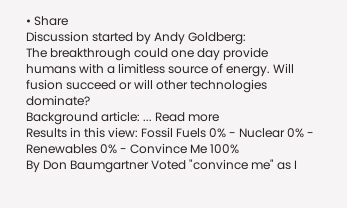• Share
Discussion started by Andy Goldberg:
The breakthrough could one day provide humans with a limitless source of energy. Will fusion succeed or will other technologies dominate?
Background article: ... Read more
Results in this view: Fossil Fuels 0% - Nuclear 0% - Renewables 0% - Convince Me 100%
By Don Baumgartner Voted "convince me" as I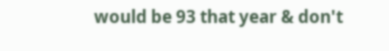would be 93 that year & don't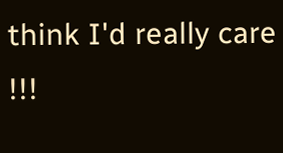think I'd really care !!!